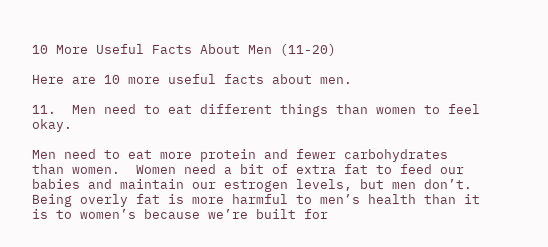10 More Useful Facts About Men (11-20)

Here are 10 more useful facts about men.

11.  Men need to eat different things than women to feel okay.

Men need to eat more protein and fewer carbohydrates than women.  Women need a bit of extra fat to feed our babies and maintain our estrogen levels, but men don’t.  Being overly fat is more harmful to men’s health than it is to women’s because we’re built for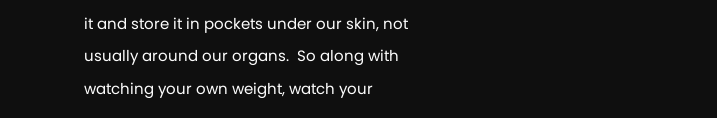it and store it in pockets under our skin, not usually around our organs.  So along with watching your own weight, watch your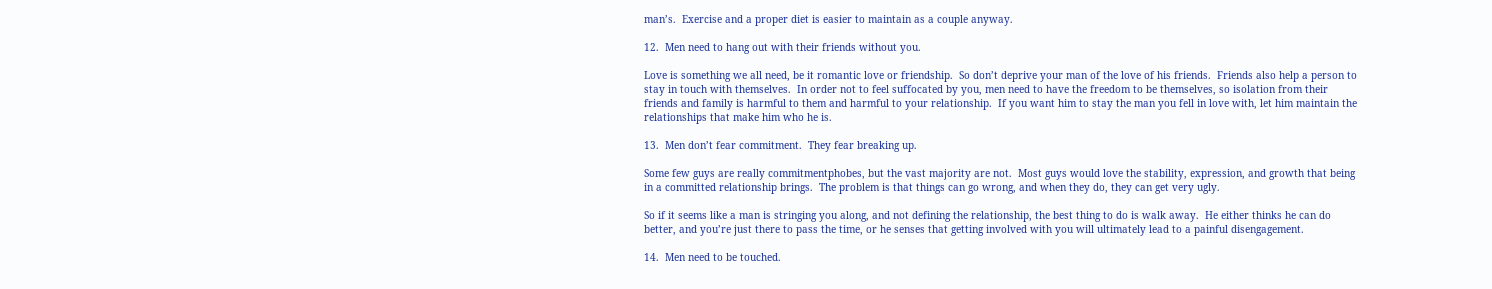man’s.  Exercise and a proper diet is easier to maintain as a couple anyway.

12.  Men need to hang out with their friends without you.

Love is something we all need, be it romantic love or friendship.  So don’t deprive your man of the love of his friends.  Friends also help a person to stay in touch with themselves.  In order not to feel suffocated by you, men need to have the freedom to be themselves, so isolation from their friends and family is harmful to them and harmful to your relationship.  If you want him to stay the man you fell in love with, let him maintain the relationships that make him who he is.

13.  Men don’t fear commitment.  They fear breaking up.

Some few guys are really commitmentphobes, but the vast majority are not.  Most guys would love the stability, expression, and growth that being in a committed relationship brings.  The problem is that things can go wrong, and when they do, they can get very ugly.

So if it seems like a man is stringing you along, and not defining the relationship, the best thing to do is walk away.  He either thinks he can do better, and you’re just there to pass the time, or he senses that getting involved with you will ultimately lead to a painful disengagement.

14.  Men need to be touched.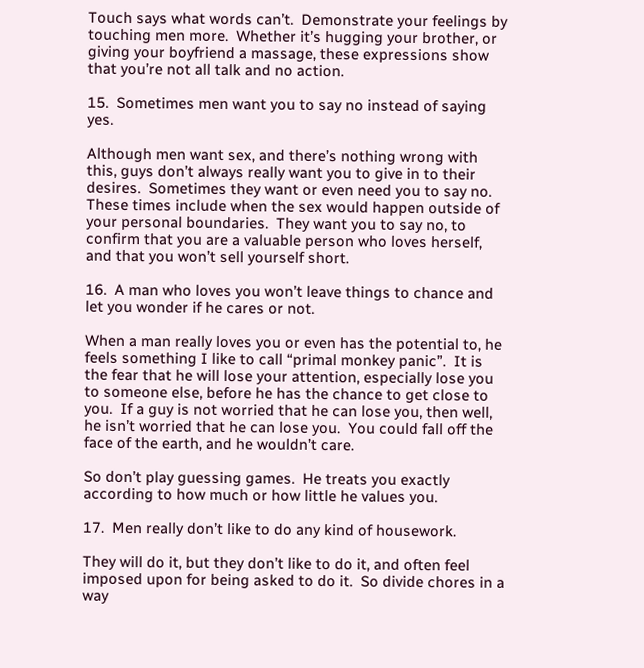Touch says what words can’t.  Demonstrate your feelings by touching men more.  Whether it’s hugging your brother, or giving your boyfriend a massage, these expressions show that you’re not all talk and no action.

15.  Sometimes men want you to say no instead of saying yes.

Although men want sex, and there’s nothing wrong with this, guys don’t always really want you to give in to their desires.  Sometimes they want or even need you to say no.  These times include when the sex would happen outside of your personal boundaries.  They want you to say no, to confirm that you are a valuable person who loves herself, and that you won’t sell yourself short.

16.  A man who loves you won’t leave things to chance and let you wonder if he cares or not.

When a man really loves you or even has the potential to, he feels something I like to call “primal monkey panic”.  It is the fear that he will lose your attention, especially lose you to someone else, before he has the chance to get close to you.  If a guy is not worried that he can lose you, then well, he isn’t worried that he can lose you.  You could fall off the face of the earth, and he wouldn’t care.

So don’t play guessing games.  He treats you exactly according to how much or how little he values you.

17.  Men really don’t like to do any kind of housework.

They will do it, but they don’t like to do it, and often feel imposed upon for being asked to do it.  So divide chores in a way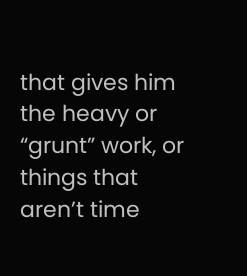that gives him the heavy or “grunt” work, or things that aren’t time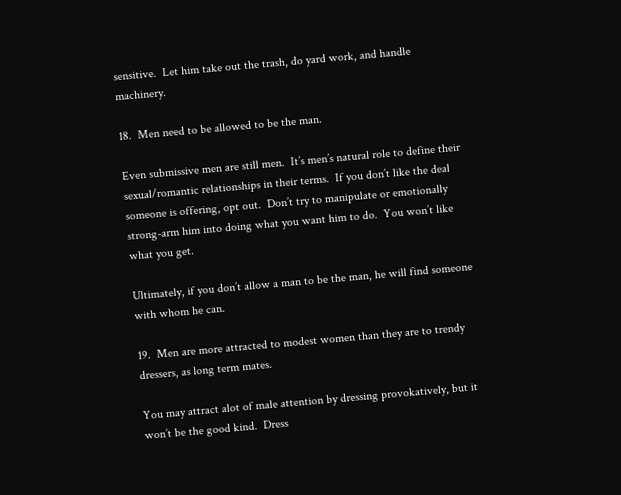sensitive.  Let him take out the trash, do yard work, and handle machinery.

18.  Men need to be allowed to be the man.

Even submissive men are still men.  It’s men’s natural role to define their sexual/romantic relationships in their terms.  If you don’t like the deal someone is offering, opt out.  Don’t try to manipulate or emotionally strong-arm him into doing what you want him to do.  You won’t like what you get.

Ultimately, if you don’t allow a man to be the man, he will find someone with whom he can.

19.  Men are more attracted to modest women than they are to trendy dressers, as long term mates.

You may attract alot of male attention by dressing provokatively, but it won’t be the good kind.  Dress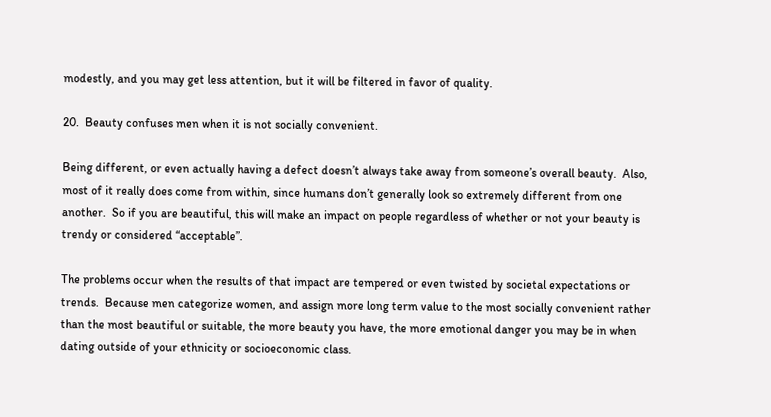modestly, and you may get less attention, but it will be filtered in favor of quality.

20.  Beauty confuses men when it is not socially convenient.

Being different, or even actually having a defect doesn’t always take away from someone’s overall beauty.  Also, most of it really does come from within, since humans don’t generally look so extremely different from one another.  So if you are beautiful, this will make an impact on people regardless of whether or not your beauty is trendy or considered “acceptable”.

The problems occur when the results of that impact are tempered or even twisted by societal expectations or trends.  Because men categorize women, and assign more long term value to the most socially convenient rather than the most beautiful or suitable, the more beauty you have, the more emotional danger you may be in when dating outside of your ethnicity or socioeconomic class.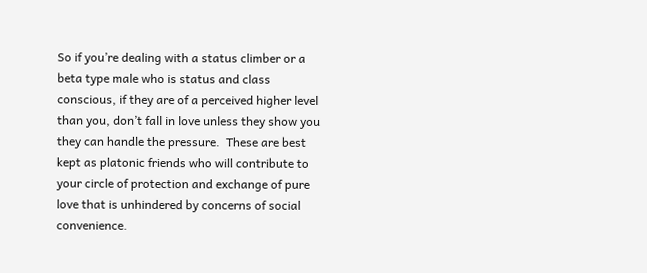So if you’re dealing with a status climber or a beta type male who is status and class conscious, if they are of a perceived higher level than you, don’t fall in love unless they show you they can handle the pressure.  These are best kept as platonic friends who will contribute to your circle of protection and exchange of pure love that is unhindered by concerns of social convenience.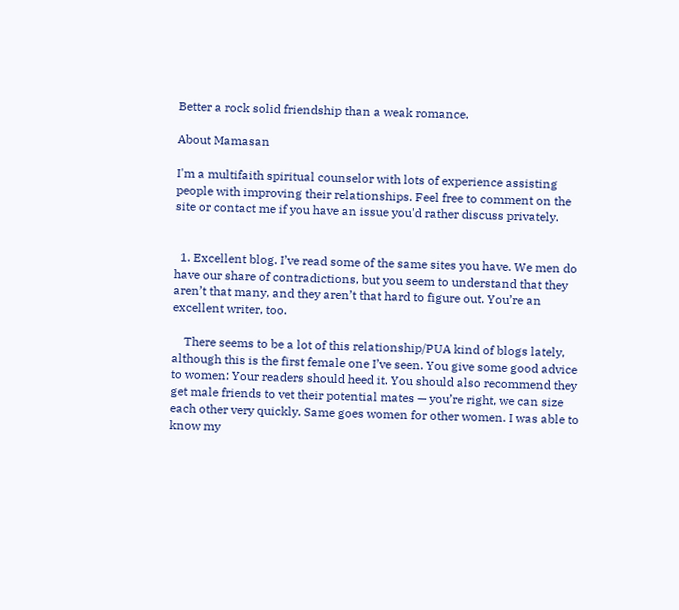Better a rock solid friendship than a weak romance.

About Mamasan

I'm a multifaith spiritual counselor with lots of experience assisting people with improving their relationships. Feel free to comment on the site or contact me if you have an issue you'd rather discuss privately.


  1. Excellent blog. I’ve read some of the same sites you have. We men do have our share of contradictions, but you seem to understand that they aren’t that many, and they aren’t that hard to figure out. You’re an excellent writer, too.

    There seems to be a lot of this relationship/PUA kind of blogs lately, although this is the first female one I’ve seen. You give some good advice to women: Your readers should heed it. You should also recommend they get male friends to vet their potential mates — you’re right, we can size each other very quickly. Same goes women for other women. I was able to know my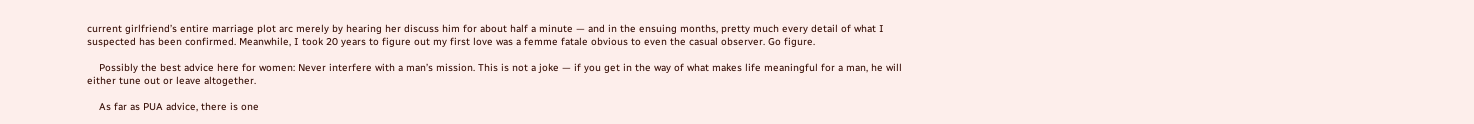current girlfriend’s entire marriage plot arc merely by hearing her discuss him for about half a minute — and in the ensuing months, pretty much every detail of what I suspected has been confirmed. Meanwhile, I took 20 years to figure out my first love was a femme fatale obvious to even the casual observer. Go figure.

    Possibly the best advice here for women: Never interfere with a man’s mission. This is not a joke — if you get in the way of what makes life meaningful for a man, he will either tune out or leave altogether.

    As far as PUA advice, there is one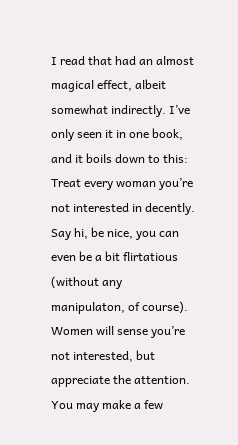I read that had an almost magical effect, albeit somewhat indirectly. I’ve only seen it in one book, and it boils down to this: Treat every woman you’re not interested in decently. Say hi, be nice, you can even be a bit flirtatious (without any manipulaton, of course). Women will sense you’re not interested, but appreciate the attention. You may make a few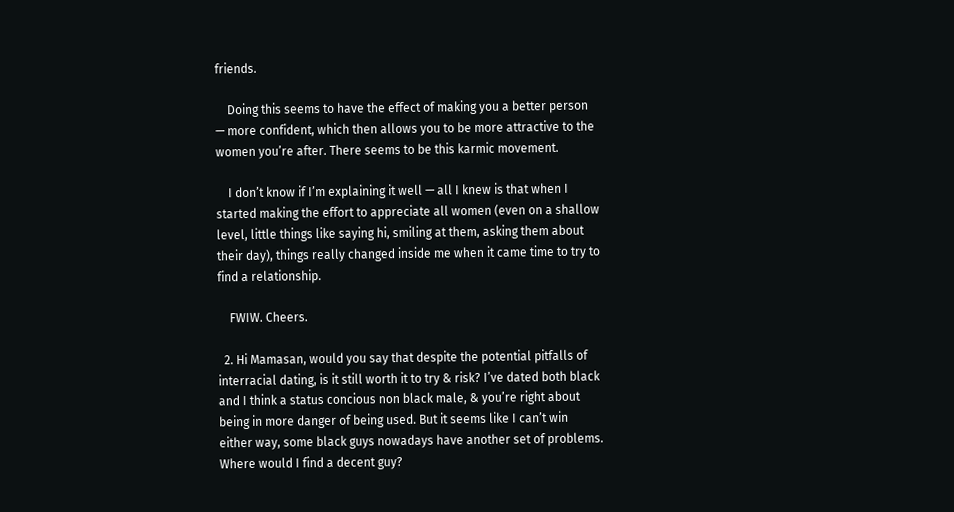friends.

    Doing this seems to have the effect of making you a better person — more confident, which then allows you to be more attractive to the women you’re after. There seems to be this karmic movement.

    I don’t know if I’m explaining it well — all I knew is that when I started making the effort to appreciate all women (even on a shallow level, little things like saying hi, smiling at them, asking them about their day), things really changed inside me when it came time to try to find a relationship.

    FWIW. Cheers.

  2. Hi Mamasan, would you say that despite the potential pitfalls of interracial dating, is it still worth it to try & risk? I’ve dated both black and I think a status concious non black male, & you’re right about being in more danger of being used. But it seems like I can’t win either way, some black guys nowadays have another set of problems. Where would I find a decent guy?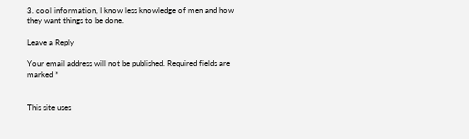3. cool information, I know less knowledge of men and how they want things to be done.

Leave a Reply

Your email address will not be published. Required fields are marked *


This site uses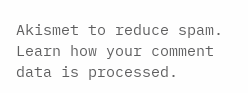Akismet to reduce spam. Learn how your comment data is processed.